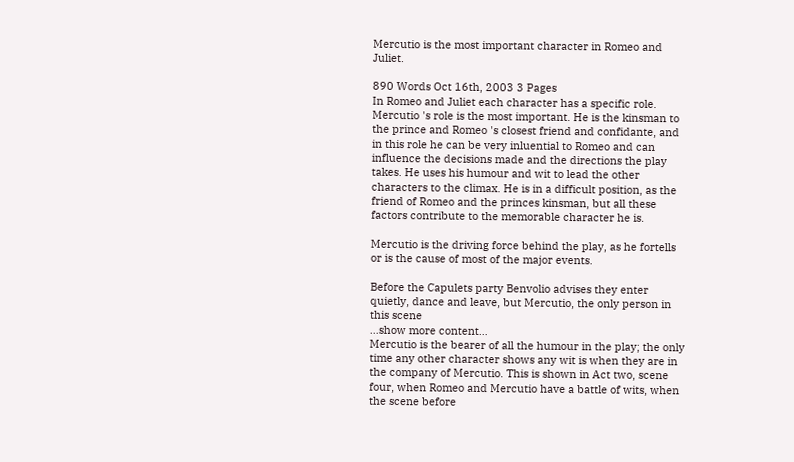Mercutio is the most important character in Romeo and Juliet.

890 Words Oct 16th, 2003 3 Pages
In Romeo and Juliet each character has a specific role. Mercutio 's role is the most important. He is the kinsman to the prince and Romeo 's closest friend and confidante, and in this role he can be very inluential to Romeo and can influence the decisions made and the directions the play takes. He uses his humour and wit to lead the other characters to the climax. He is in a difficult position, as the friend of Romeo and the princes kinsman, but all these factors contribute to the memorable character he is.

Mercutio is the driving force behind the play, as he fortells or is the cause of most of the major events.

Before the Capulets party Benvolio advises they enter quietly, dance and leave, but Mercutio, the only person in this scene
…show more content…
Mercutio is the bearer of all the humour in the play; the only time any other character shows any wit is when they are in the company of Mercutio. This is shown in Act two, scene four, when Romeo and Mercutio have a battle of wits, when the scene before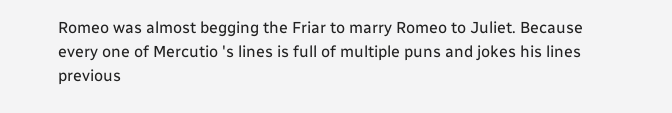Romeo was almost begging the Friar to marry Romeo to Juliet. Because every one of Mercutio 's lines is full of multiple puns and jokes his lines previous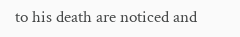to his death are noticed and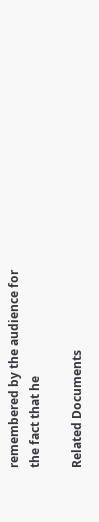remembered by the audience for the fact that he

Related Documents